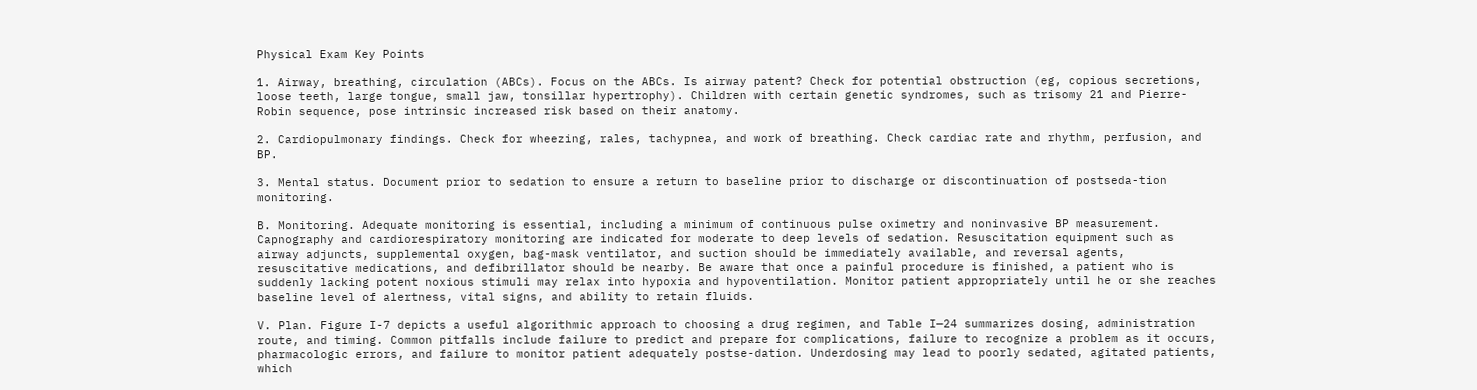Physical Exam Key Points

1. Airway, breathing, circulation (ABCs). Focus on the ABCs. Is airway patent? Check for potential obstruction (eg, copious secretions, loose teeth, large tongue, small jaw, tonsillar hypertrophy). Children with certain genetic syndromes, such as trisomy 21 and Pierre-Robin sequence, pose intrinsic increased risk based on their anatomy.

2. Cardiopulmonary findings. Check for wheezing, rales, tachypnea, and work of breathing. Check cardiac rate and rhythm, perfusion, and BP.

3. Mental status. Document prior to sedation to ensure a return to baseline prior to discharge or discontinuation of postseda-tion monitoring.

B. Monitoring. Adequate monitoring is essential, including a minimum of continuous pulse oximetry and noninvasive BP measurement. Capnography and cardiorespiratory monitoring are indicated for moderate to deep levels of sedation. Resuscitation equipment such as airway adjuncts, supplemental oxygen, bag-mask ventilator, and suction should be immediately available, and reversal agents, resuscitative medications, and defibrillator should be nearby. Be aware that once a painful procedure is finished, a patient who is suddenly lacking potent noxious stimuli may relax into hypoxia and hypoventilation. Monitor patient appropriately until he or she reaches baseline level of alertness, vital signs, and ability to retain fluids.

V. Plan. Figure I-7 depicts a useful algorithmic approach to choosing a drug regimen, and Table I—24 summarizes dosing, administration route, and timing. Common pitfalls include failure to predict and prepare for complications, failure to recognize a problem as it occurs, pharmacologic errors, and failure to monitor patient adequately postse-dation. Underdosing may lead to poorly sedated, agitated patients, which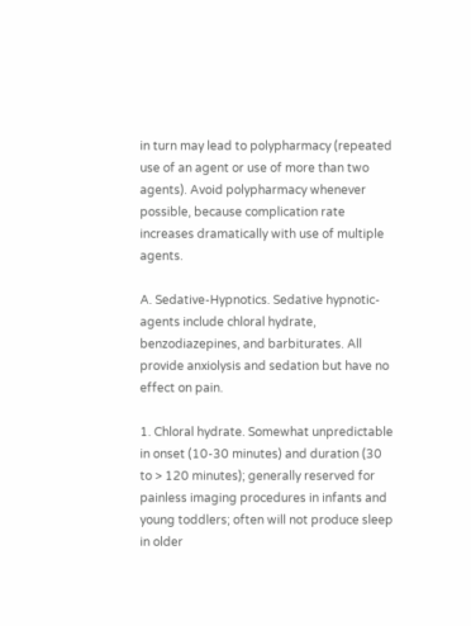in turn may lead to polypharmacy (repeated use of an agent or use of more than two agents). Avoid polypharmacy whenever possible, because complication rate increases dramatically with use of multiple agents.

A. Sedative-Hypnotics. Sedative hypnotic-agents include chloral hydrate, benzodiazepines, and barbiturates. All provide anxiolysis and sedation but have no effect on pain.

1. Chloral hydrate. Somewhat unpredictable in onset (10-30 minutes) and duration (30 to > 120 minutes); generally reserved for painless imaging procedures in infants and young toddlers; often will not produce sleep in older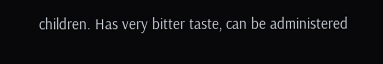children. Has very bitter taste, can be administered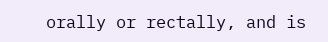orally or rectally, and is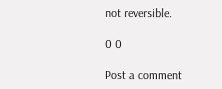not reversible.

0 0

Post a comment